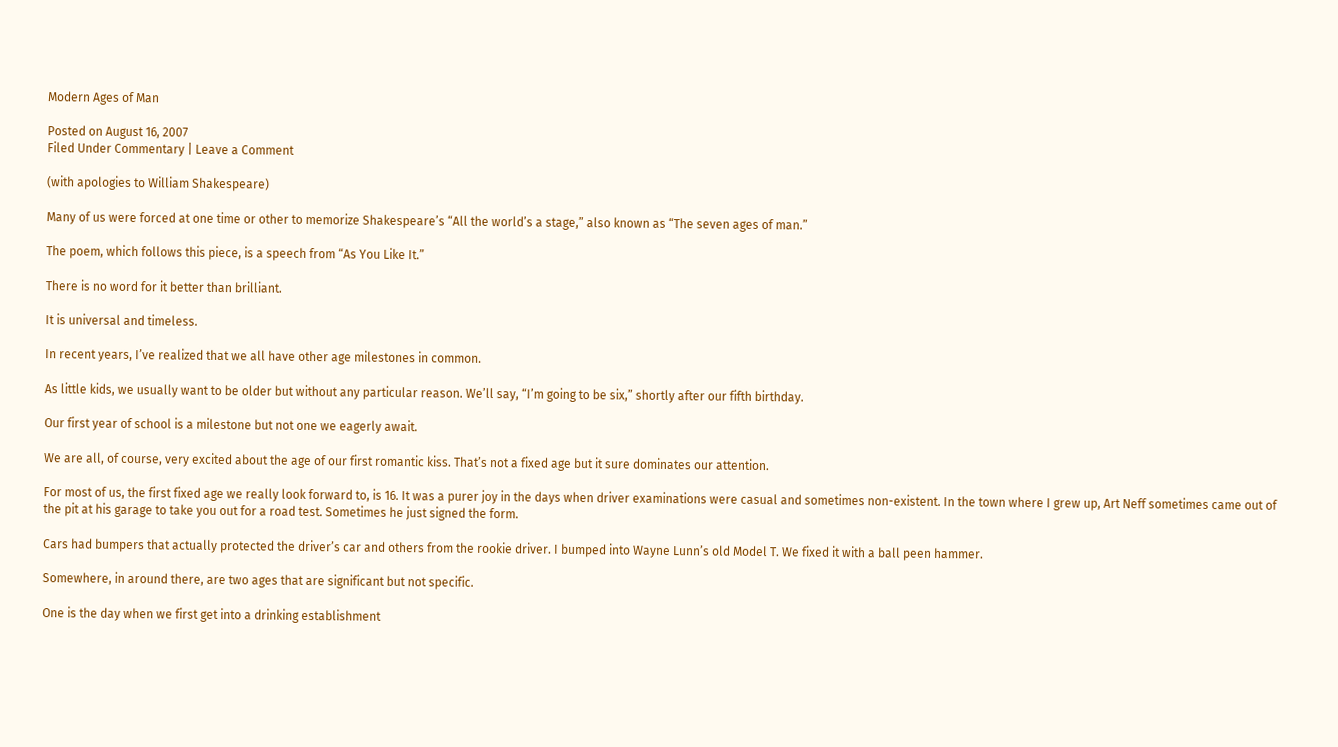Modern Ages of Man

Posted on August 16, 2007
Filed Under Commentary | Leave a Comment

(with apologies to William Shakespeare)

Many of us were forced at one time or other to memorize Shakespeare’s “All the world’s a stage,” also known as “The seven ages of man.”

The poem, which follows this piece, is a speech from “As You Like It.”

There is no word for it better than brilliant.

It is universal and timeless.

In recent years, I’ve realized that we all have other age milestones in common.

As little kids, we usually want to be older but without any particular reason. We’ll say, “I’m going to be six,” shortly after our fifth birthday.

Our first year of school is a milestone but not one we eagerly await.

We are all, of course, very excited about the age of our first romantic kiss. That’s not a fixed age but it sure dominates our attention.

For most of us, the first fixed age we really look forward to, is 16. It was a purer joy in the days when driver examinations were casual and sometimes non-existent. In the town where I grew up, Art Neff sometimes came out of the pit at his garage to take you out for a road test. Sometimes he just signed the form.

Cars had bumpers that actually protected the driver’s car and others from the rookie driver. I bumped into Wayne Lunn’s old Model T. We fixed it with a ball peen hammer.

Somewhere, in around there, are two ages that are significant but not specific.

One is the day when we first get into a drinking establishment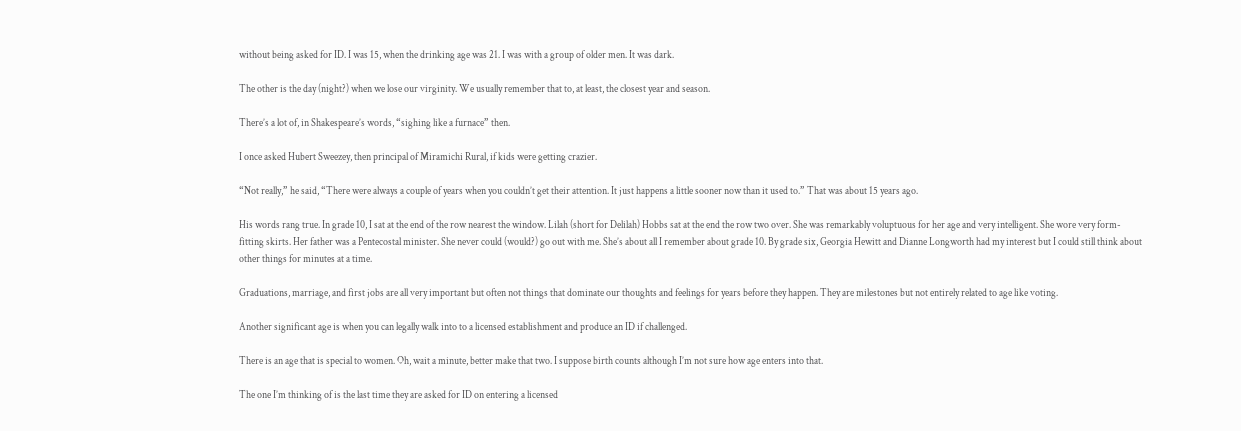without being asked for ID. I was 15, when the drinking age was 21. I was with a group of older men. It was dark.

The other is the day (night?) when we lose our virginity. We usually remember that to, at least, the closest year and season.

There’s a lot of, in Shakespeare’s words, “sighing like a furnace” then.

I once asked Hubert Sweezey, then principal of Miramichi Rural, if kids were getting crazier.

“Not really,” he said, “There were always a couple of years when you couldn’t get their attention. It just happens a little sooner now than it used to.” That was about 15 years ago.

His words rang true. In grade 10, I sat at the end of the row nearest the window. Lilah (short for Delilah) Hobbs sat at the end the row two over. She was remarkably voluptuous for her age and very intelligent. She wore very form-fitting skirts. Her father was a Pentecostal minister. She never could (would?) go out with me. She’s about all I remember about grade 10. By grade six, Georgia Hewitt and Dianne Longworth had my interest but I could still think about other things for minutes at a time.

Graduations, marriage, and first jobs are all very important but often not things that dominate our thoughts and feelings for years before they happen. They are milestones but not entirely related to age like voting.

Another significant age is when you can legally walk into to a licensed establishment and produce an ID if challenged.

There is an age that is special to women. Oh, wait a minute, better make that two. I suppose birth counts although I’m not sure how age enters into that.

The one I’m thinking of is the last time they are asked for ID on entering a licensed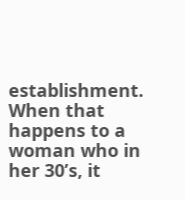establishment. When that happens to a woman who in her 30’s, it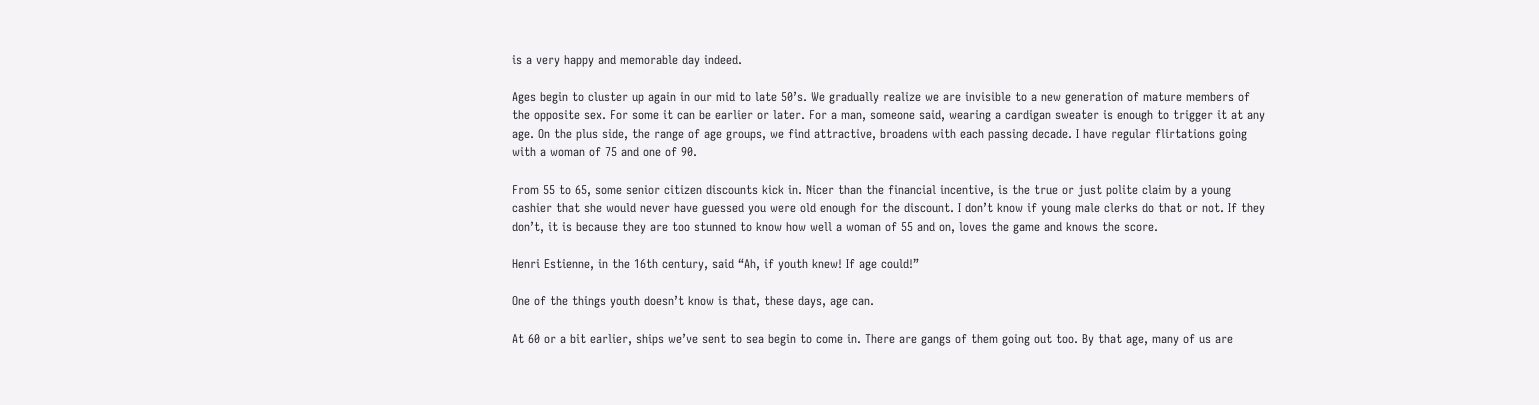is a very happy and memorable day indeed.

Ages begin to cluster up again in our mid to late 50’s. We gradually realize we are invisible to a new generation of mature members of the opposite sex. For some it can be earlier or later. For a man, someone said, wearing a cardigan sweater is enough to trigger it at any age. On the plus side, the range of age groups, we find attractive, broadens with each passing decade. I have regular flirtations going with a woman of 75 and one of 90.

From 55 to 65, some senior citizen discounts kick in. Nicer than the financial incentive, is the true or just polite claim by a young cashier that she would never have guessed you were old enough for the discount. I don’t know if young male clerks do that or not. If they don’t, it is because they are too stunned to know how well a woman of 55 and on, loves the game and knows the score.

Henri Estienne, in the 16th century, said “Ah, if youth knew! If age could!”

One of the things youth doesn’t know is that, these days, age can.

At 60 or a bit earlier, ships we’ve sent to sea begin to come in. There are gangs of them going out too. By that age, many of us are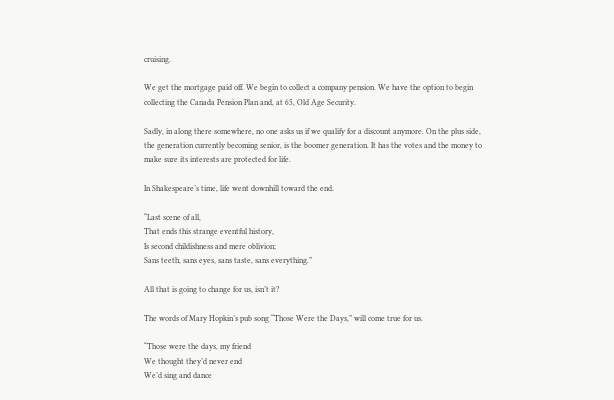cruising.

We get the mortgage paid off. We begin to collect a company pension. We have the option to begin collecting the Canada Pension Plan and, at 65, Old Age Security.

Sadly, in along there somewhere, no one asks us if we qualify for a discount anymore. On the plus side, the generation currently becoming senior, is the boomer generation. It has the votes and the money to make sure its interests are protected for life.

In Shakespeare’s time, life went downhill toward the end.

“Last scene of all,
That ends this strange eventful history,
Is second childishness and mere oblivion;
Sans teeth, sans eyes, sans taste, sans everything.”

All that is going to change for us, isn’t it?

The words of Mary Hopkin’s pub song “Those Were the Days,” will come true for us.

“Those were the days, my friend
We thought they’d never end
We’d sing and dance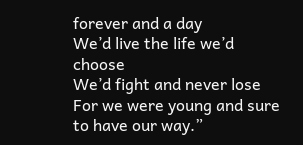forever and a day
We’d live the life we’d choose
We’d fight and never lose
For we were young and sure to have our way.”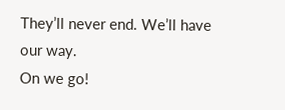They’ll never end. We’ll have our way.
On we go!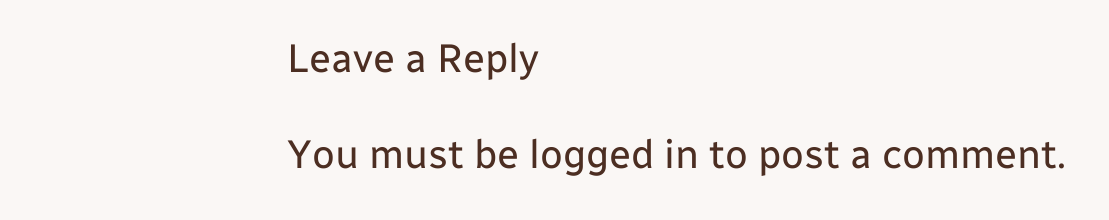Leave a Reply

You must be logged in to post a comment.